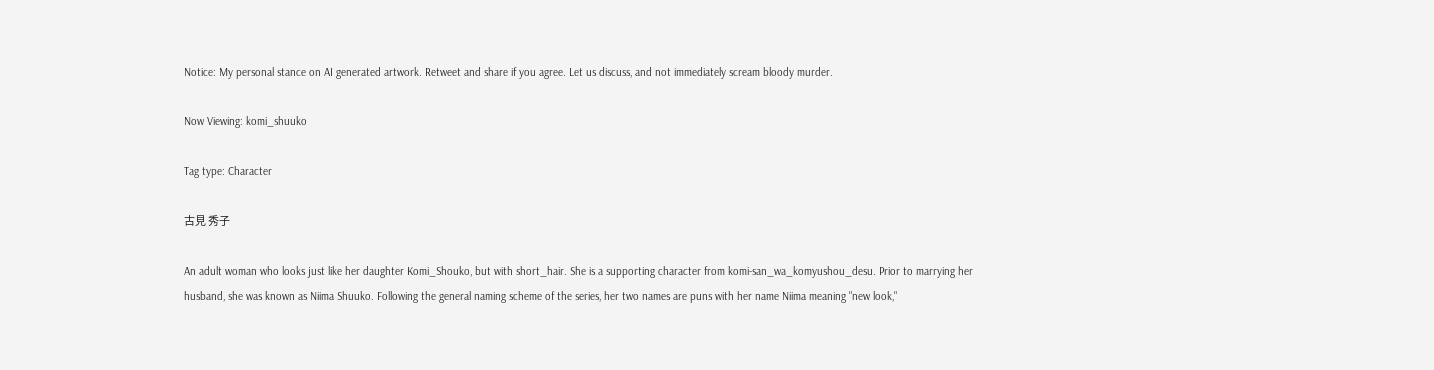Notice: My personal stance on AI generated artwork. Retweet and share if you agree. Let us discuss, and not immediately scream bloody murder.

Now Viewing: komi_shuuko

Tag type: Character

古見 秀子

An adult woman who looks just like her daughter Komi_Shouko, but with short_hair. She is a supporting character from komi-san_wa_komyushou_desu. Prior to marrying her husband, she was known as Niima Shuuko. Following the general naming scheme of the series, her two names are puns with her name Niima meaning "new look,"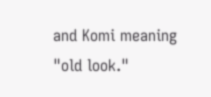and Komi meaning "old look."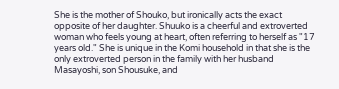She is the mother of Shouko, but ironically acts the exact opposite of her daughter. Shuuko is a cheerful and extroverted woman who feels young at heart, often referring to herself as "17 years old." She is unique in the Komi household in that she is the only extroverted person in the family with her husband Masayoshi, son Shousuke, and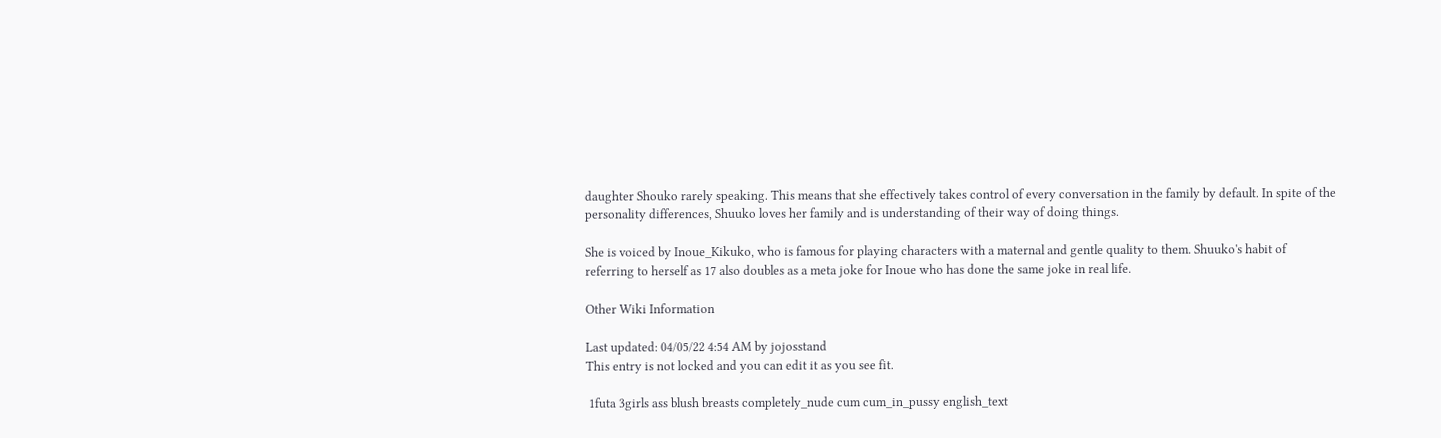daughter Shouko rarely speaking. This means that she effectively takes control of every conversation in the family by default. In spite of the personality differences, Shuuko loves her family and is understanding of their way of doing things.

She is voiced by Inoue_Kikuko, who is famous for playing characters with a maternal and gentle quality to them. Shuuko's habit of referring to herself as 17 also doubles as a meta joke for Inoue who has done the same joke in real life.

Other Wiki Information

Last updated: 04/05/22 4:54 AM by jojosstand
This entry is not locked and you can edit it as you see fit.

 1futa 3girls ass blush breasts completely_nude cum cum_in_pussy english_text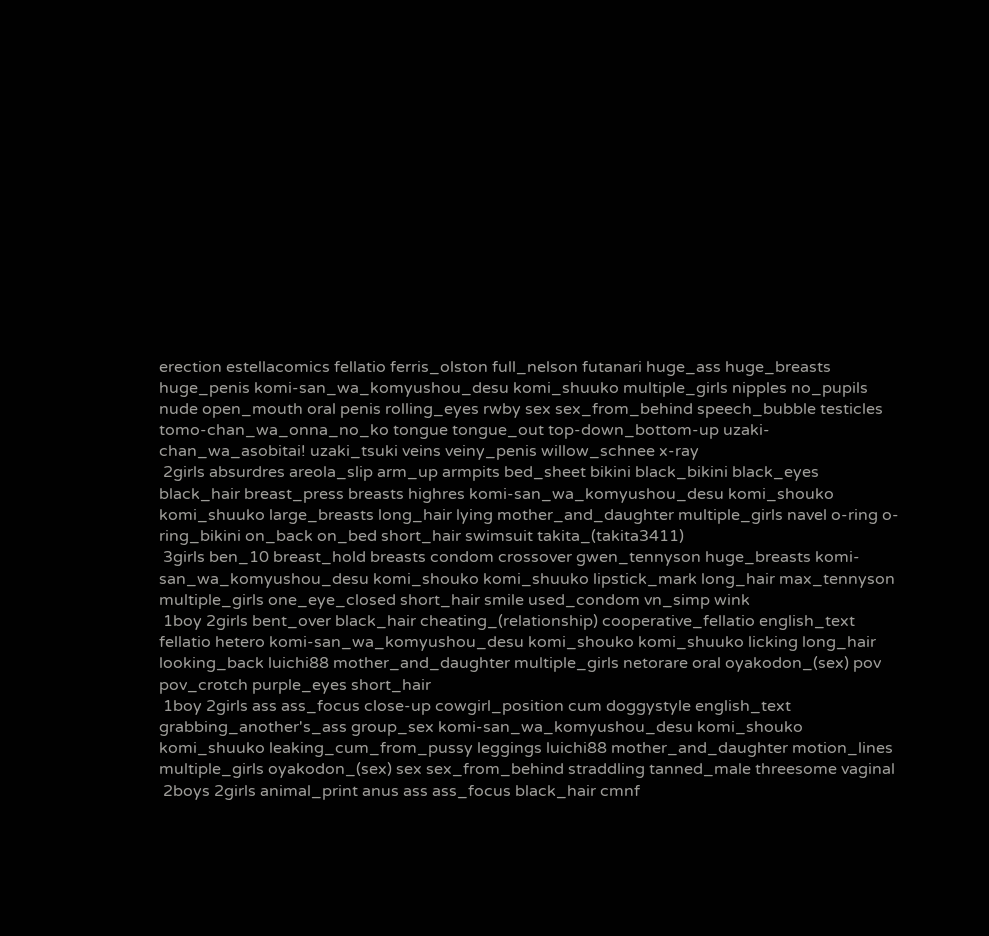erection estellacomics fellatio ferris_olston full_nelson futanari huge_ass huge_breasts huge_penis komi-san_wa_komyushou_desu komi_shuuko multiple_girls nipples no_pupils nude open_mouth oral penis rolling_eyes rwby sex sex_from_behind speech_bubble testicles tomo-chan_wa_onna_no_ko tongue tongue_out top-down_bottom-up uzaki-chan_wa_asobitai! uzaki_tsuki veins veiny_penis willow_schnee x-ray
 2girls absurdres areola_slip arm_up armpits bed_sheet bikini black_bikini black_eyes black_hair breast_press breasts highres komi-san_wa_komyushou_desu komi_shouko komi_shuuko large_breasts long_hair lying mother_and_daughter multiple_girls navel o-ring o-ring_bikini on_back on_bed short_hair swimsuit takita_(takita3411)
 3girls ben_10 breast_hold breasts condom crossover gwen_tennyson huge_breasts komi-san_wa_komyushou_desu komi_shouko komi_shuuko lipstick_mark long_hair max_tennyson multiple_girls one_eye_closed short_hair smile used_condom vn_simp wink
 1boy 2girls bent_over black_hair cheating_(relationship) cooperative_fellatio english_text fellatio hetero komi-san_wa_komyushou_desu komi_shouko komi_shuuko licking long_hair looking_back luichi88 mother_and_daughter multiple_girls netorare oral oyakodon_(sex) pov pov_crotch purple_eyes short_hair
 1boy 2girls ass ass_focus close-up cowgirl_position cum doggystyle english_text grabbing_another's_ass group_sex komi-san_wa_komyushou_desu komi_shouko komi_shuuko leaking_cum_from_pussy leggings luichi88 mother_and_daughter motion_lines multiple_girls oyakodon_(sex) sex sex_from_behind straddling tanned_male threesome vaginal
 2boys 2girls animal_print anus ass ass_focus black_hair cmnf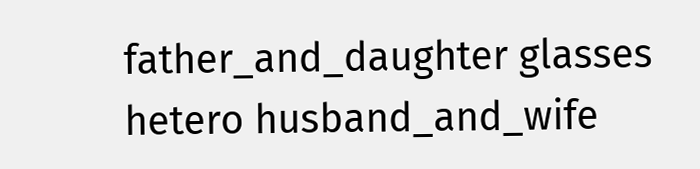father_and_daughter glasses hetero husband_and_wife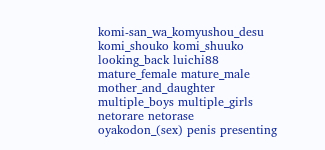komi-san_wa_komyushou_desu komi_shouko komi_shuuko looking_back luichi88 mature_female mature_male mother_and_daughter multiple_boys multiple_girls netorare netorase oyakodon_(sex) penis presenting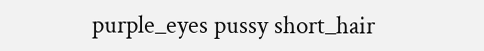purple_eyes pussy short_hair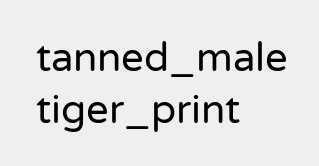tanned_male tiger_print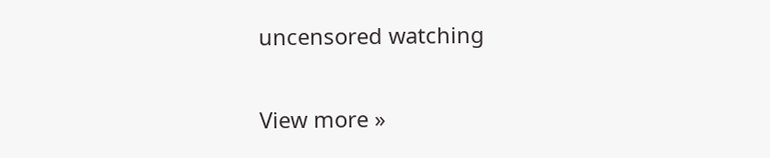uncensored watching

View more »